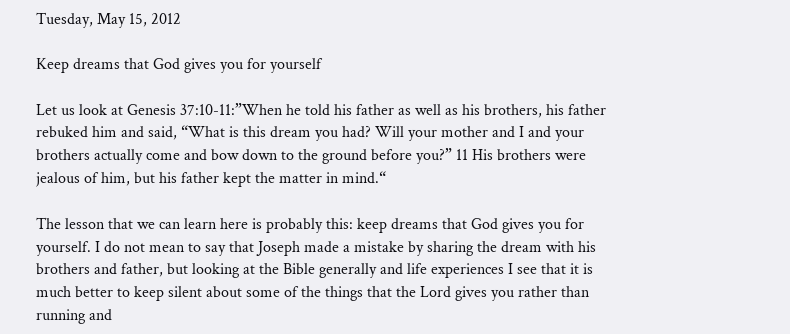Tuesday, May 15, 2012

Keep dreams that God gives you for yourself

Let us look at Genesis 37:10-11:”When he told his father as well as his brothers, his father rebuked him and said, “What is this dream you had? Will your mother and I and your brothers actually come and bow down to the ground before you?” 11 His brothers were jealous of him, but his father kept the matter in mind.“

The lesson that we can learn here is probably this: keep dreams that God gives you for yourself. I do not mean to say that Joseph made a mistake by sharing the dream with his brothers and father, but looking at the Bible generally and life experiences I see that it is much better to keep silent about some of the things that the Lord gives you rather than running and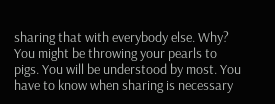sharing that with everybody else. Why? You might be throwing your pearls to pigs. You will be understood by most. You have to know when sharing is necessary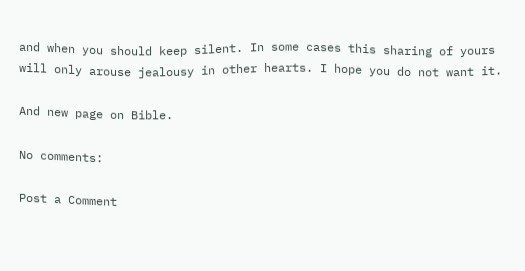and when you should keep silent. In some cases this sharing of yours will only arouse jealousy in other hearts. I hope you do not want it.

And new page on Bible.

No comments:

Post a Comment